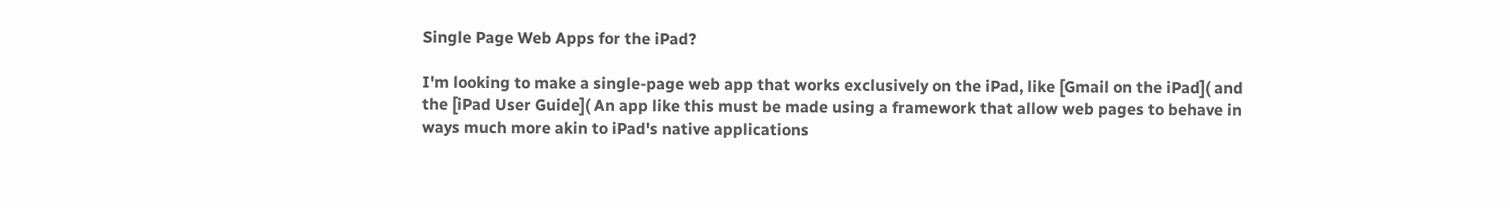Single Page Web Apps for the iPad?

I'm looking to make a single-page web app that works exclusively on the iPad, like [Gmail on the iPad]( and the [iPad User Guide]( An app like this must be made using a framework that allow web pages to behave in ways much more akin to iPad's native applications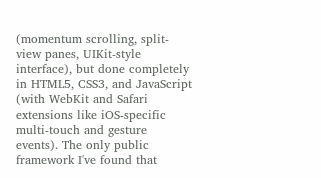(momentum scrolling, split-view panes, UIKit-style interface), but done completely in HTML5, CSS3, and JavaScript (with WebKit and Safari extensions like iOS-specific multi-touch and gesture events). The only public framework I've found that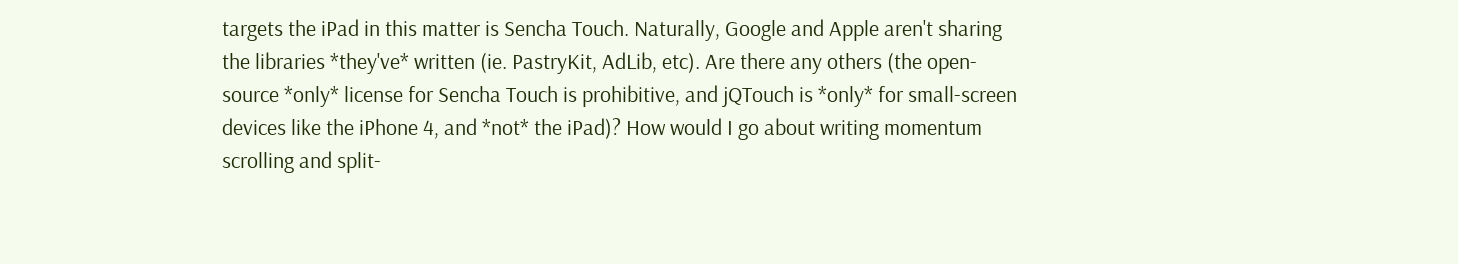targets the iPad in this matter is Sencha Touch. Naturally, Google and Apple aren't sharing the libraries *they've* written (ie. PastryKit, AdLib, etc). Are there any others (the open-source *only* license for Sencha Touch is prohibitive, and jQTouch is *only* for small-screen devices like the iPhone 4, and *not* the iPad)? How would I go about writing momentum scrolling and split-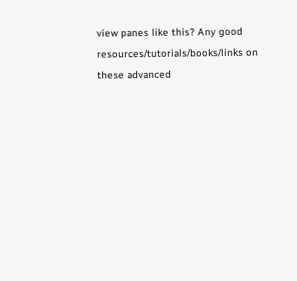view panes like this? Any good resources/tutorials/books/links on these advanced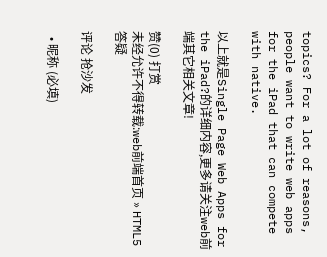topics? For a lot of reasons, people want to write web apps for the iPad that can compete with native.

以上就是Single Page Web Apps for the iPad?的详细内容,更多请关注web前端其它相关文章!

赞(0) 打赏
未经允许不得转载:web前端首页 » HTML5 答疑

评论 抢沙发

  • 昵称 (必填)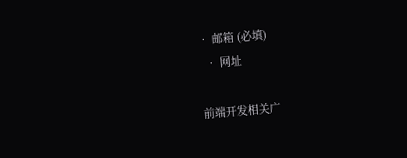• 邮箱 (必填)
  • 网址

前端开发相关广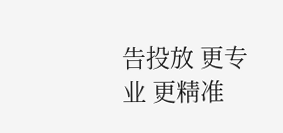告投放 更专业 更精准